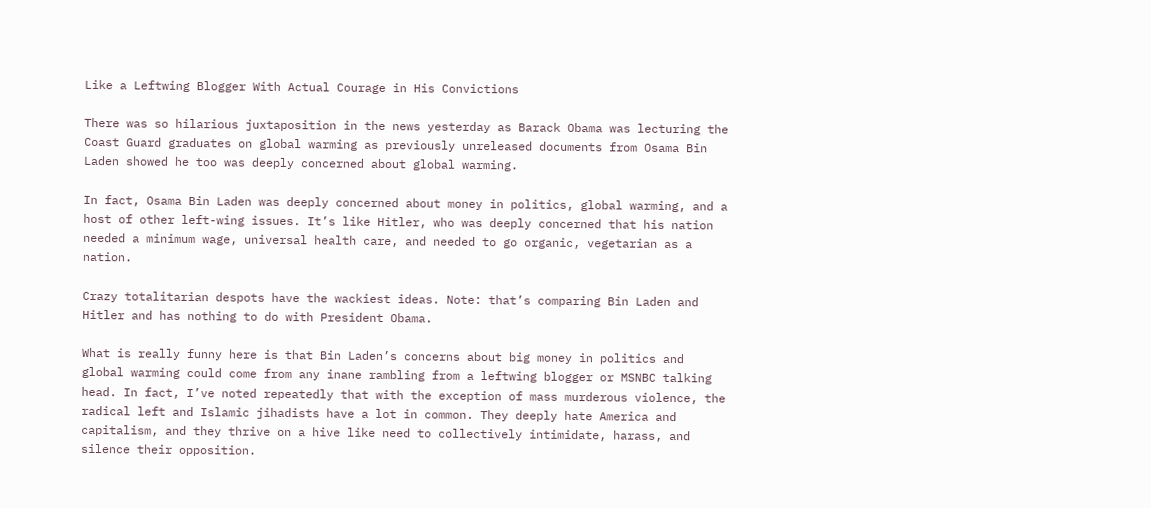Like a Leftwing Blogger With Actual Courage in His Convictions

There was so hilarious juxtaposition in the news yesterday as Barack Obama was lecturing the Coast Guard graduates on global warming as previously unreleased documents from Osama Bin Laden showed he too was deeply concerned about global warming.

In fact, Osama Bin Laden was deeply concerned about money in politics, global warming, and a host of other left-wing issues. It’s like Hitler, who was deeply concerned that his nation needed a minimum wage, universal health care, and needed to go organic, vegetarian as a nation.

Crazy totalitarian despots have the wackiest ideas. Note: that’s comparing Bin Laden and Hitler and has nothing to do with President Obama.

What is really funny here is that Bin Laden’s concerns about big money in politics and global warming could come from any inane rambling from a leftwing blogger or MSNBC talking head. In fact, I’ve noted repeatedly that with the exception of mass murderous violence, the radical left and Islamic jihadists have a lot in common. They deeply hate America and capitalism, and they thrive on a hive like need to collectively intimidate, harass, and silence their opposition.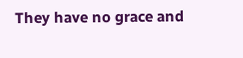They have no grace and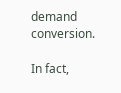demand conversion.

In fact,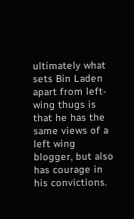ultimately what sets Bin Laden apart from left-wing thugs is that he has the same views of a left wing blogger, but also has courage in his convictions.